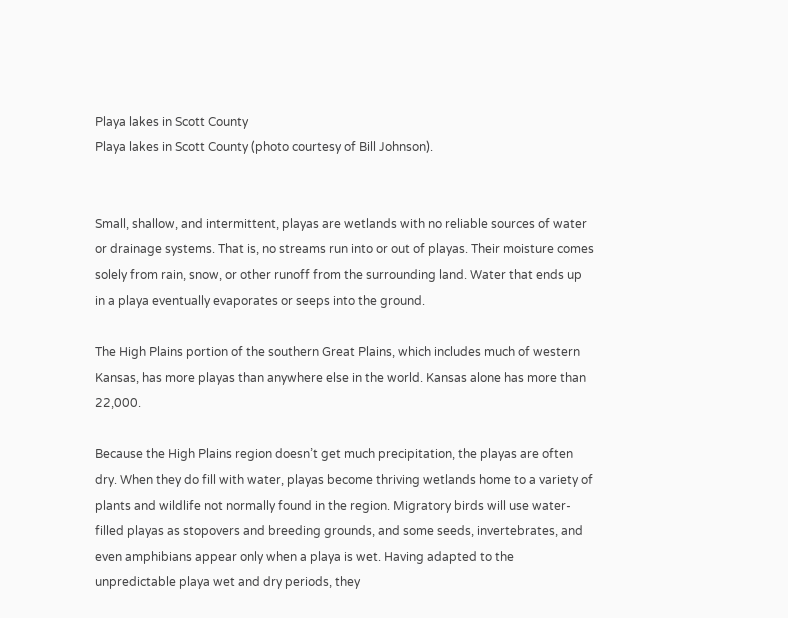Playa lakes in Scott County
Playa lakes in Scott County (photo courtesy of Bill Johnson).


Small, shallow, and intermittent, playas are wetlands with no reliable sources of water or drainage systems. That is, no streams run into or out of playas. Their moisture comes solely from rain, snow, or other runoff from the surrounding land. Water that ends up in a playa eventually evaporates or seeps into the ground.

The High Plains portion of the southern Great Plains, which includes much of western Kansas, has more playas than anywhere else in the world. Kansas alone has more than 22,000.

Because the High Plains region doesn’t get much precipitation, the playas are often dry. When they do fill with water, playas become thriving wetlands home to a variety of plants and wildlife not normally found in the region. Migratory birds will use water-filled playas as stopovers and breeding grounds, and some seeds, invertebrates, and even amphibians appear only when a playa is wet. Having adapted to the unpredictable playa wet and dry periods, they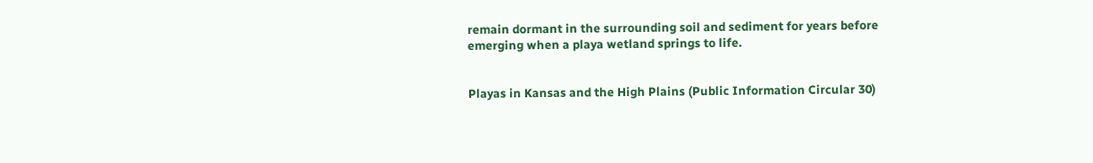remain dormant in the surrounding soil and sediment for years before emerging when a playa wetland springs to life.


Playas in Kansas and the High Plains (Public Information Circular 30)